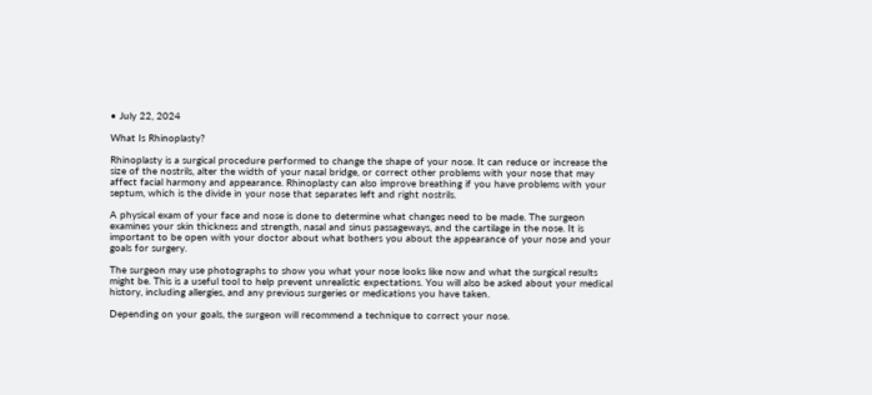• July 22, 2024

What Is Rhinoplasty?

Rhinoplasty is a surgical procedure performed to change the shape of your nose. It can reduce or increase the size of the nostrils, alter the width of your nasal bridge, or correct other problems with your nose that may affect facial harmony and appearance. Rhinoplasty can also improve breathing if you have problems with your septum, which is the divide in your nose that separates left and right nostrils.

A physical exam of your face and nose is done to determine what changes need to be made. The surgeon examines your skin thickness and strength, nasal and sinus passageways, and the cartilage in the nose. It is important to be open with your doctor about what bothers you about the appearance of your nose and your goals for surgery.

The surgeon may use photographs to show you what your nose looks like now and what the surgical results might be. This is a useful tool to help prevent unrealistic expectations. You will also be asked about your medical history, including allergies, and any previous surgeries or medications you have taken.

Depending on your goals, the surgeon will recommend a technique to correct your nose.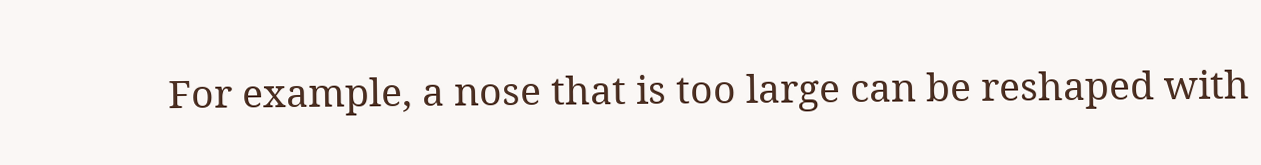For example, a nose that is too large can be reshaped with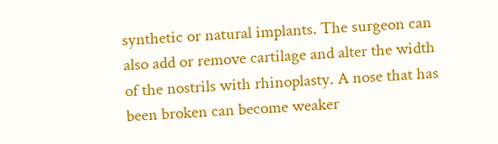synthetic or natural implants. The surgeon can also add or remove cartilage and alter the width of the nostrils with rhinoplasty. A nose that has been broken can become weaker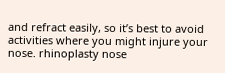and refract easily, so it’s best to avoid activities where you might injure your nose. rhinoplasty nose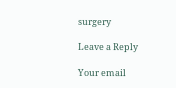surgery

Leave a Reply

Your email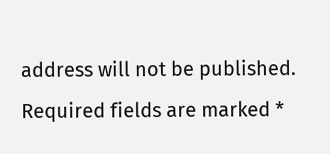address will not be published. Required fields are marked *